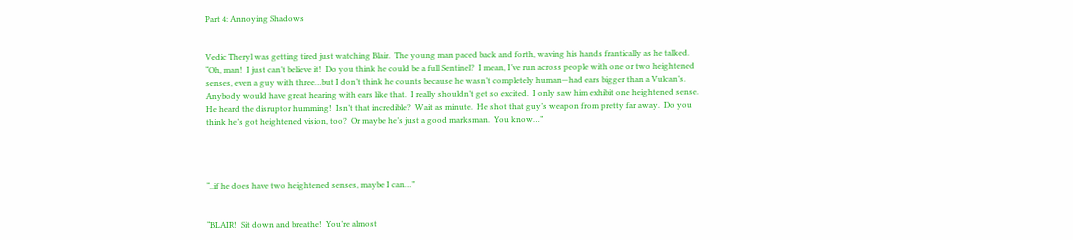Part 4: Annoying Shadows


Vedic Theryl was getting tired just watching Blair.  The young man paced back and forth, waving his hands frantically as he talked.  “Oh, man!  I just can’t believe it!  Do you think he could be a full Sentinel?  I mean, I’ve run across people with one or two heightened senses, even a guy with three…but I don’t think he counts because he wasn’t completely human—had ears bigger than a Vulcan’s.  Anybody would have great hearing with ears like that.  I really shouldn’t get so excited.  I only saw him exhibit one heightened sense.  He heard the disruptor humming!  Isn’t that incredible?  Wait as minute.  He shot that guy’s weapon from pretty far away.  Do you think he’s got heightened vision, too?  Or maybe he’s just a good marksman.  You know…”




“..if he does have two heightened senses, maybe I can…”


“BLAIR!  Sit down and breathe!  You’re almost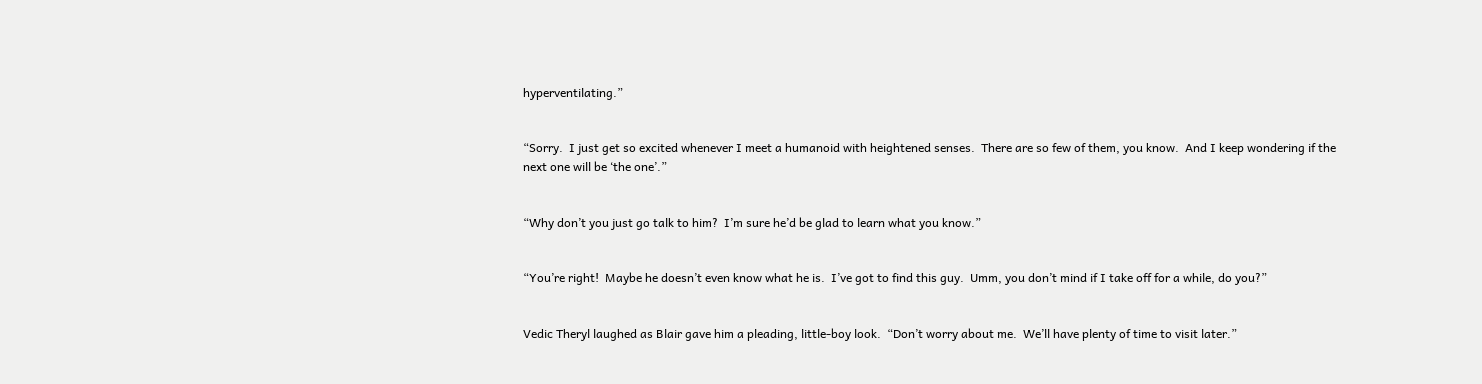hyperventilating.”


“Sorry.  I just get so excited whenever I meet a humanoid with heightened senses.  There are so few of them, you know.  And I keep wondering if the next one will be ‘the one’.”


“Why don’t you just go talk to him?  I’m sure he’d be glad to learn what you know.”


“You’re right!  Maybe he doesn’t even know what he is.  I’ve got to find this guy.  Umm, you don’t mind if I take off for a while, do you?”


Vedic Theryl laughed as Blair gave him a pleading, little-boy look.  “Don’t worry about me.  We’ll have plenty of time to visit later.”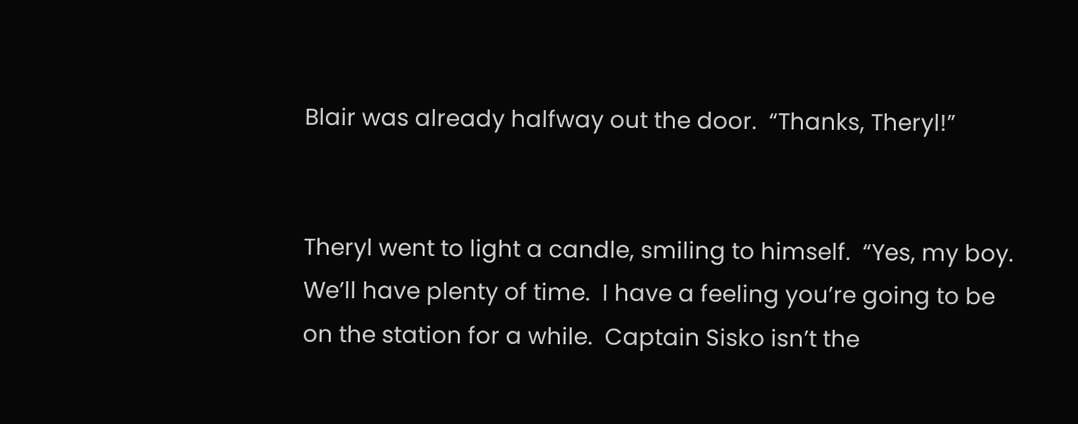Blair was already halfway out the door.  “Thanks, Theryl!”


Theryl went to light a candle, smiling to himself.  “Yes, my boy.  We’ll have plenty of time.  I have a feeling you’re going to be on the station for a while.  Captain Sisko isn’t the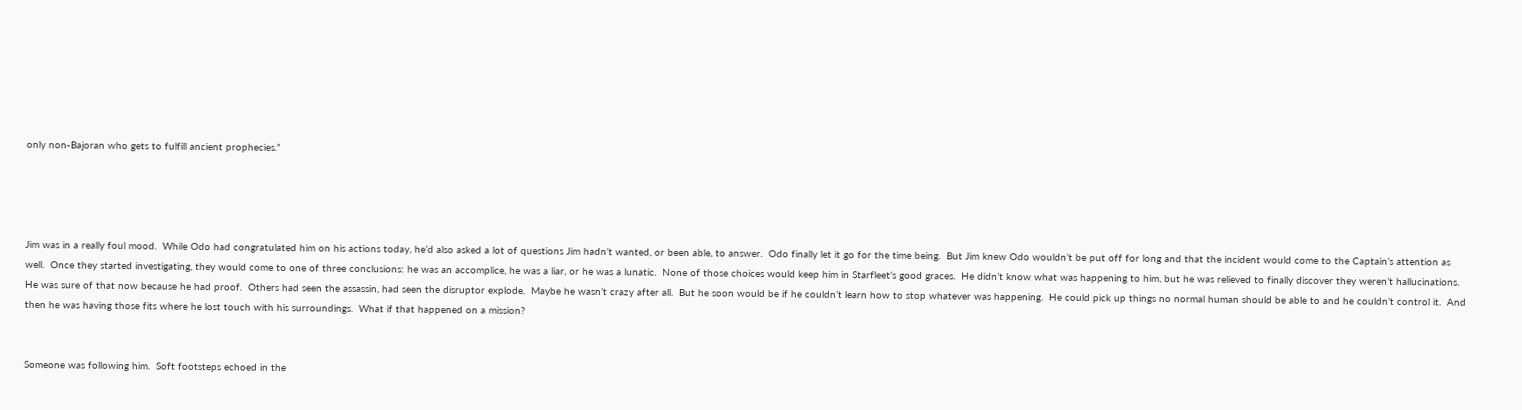only non-Bajoran who gets to fulfill ancient prophecies.”




Jim was in a really foul mood.  While Odo had congratulated him on his actions today, he’d also asked a lot of questions Jim hadn’t wanted, or been able, to answer.  Odo finally let it go for the time being.  But Jim knew Odo wouldn’t be put off for long and that the incident would come to the Captain’s attention as well.  Once they started investigating, they would come to one of three conclusions: he was an accomplice, he was a liar, or he was a lunatic.  None of those choices would keep him in Starfleet’s good graces.  He didn’t know what was happening to him, but he was relieved to finally discover they weren’t hallucinations.  He was sure of that now because he had proof.  Others had seen the assassin, had seen the disruptor explode.  Maybe he wasn’t crazy after all.  But he soon would be if he couldn’t learn how to stop whatever was happening.  He could pick up things no normal human should be able to and he couldn’t control it.  And then he was having those fits where he lost touch with his surroundings.  What if that happened on a mission?


Someone was following him.  Soft footsteps echoed in the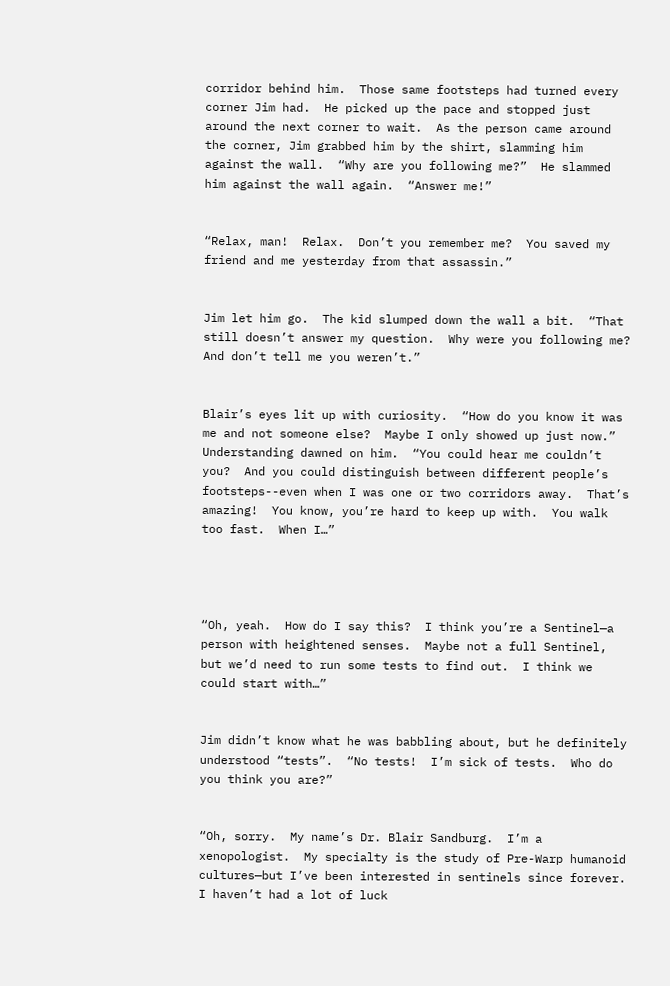corridor behind him.  Those same footsteps had turned every corner Jim had.  He picked up the pace and stopped just around the next corner to wait.  As the person came around the corner, Jim grabbed him by the shirt, slamming him against the wall.  “Why are you following me?”  He slammed him against the wall again.  “Answer me!”


“Relax, man!  Relax.  Don’t you remember me?  You saved my friend and me yesterday from that assassin.”


Jim let him go.  The kid slumped down the wall a bit.  “That still doesn’t answer my question.  Why were you following me?  And don’t tell me you weren’t.”


Blair’s eyes lit up with curiosity.  “How do you know it was me and not someone else?  Maybe I only showed up just now.”  Understanding dawned on him.  “You could hear me couldn’t you?  And you could distinguish between different people’s footsteps--even when I was one or two corridors away.  That’s amazing!  You know, you’re hard to keep up with.  You walk too fast.  When I…”




“Oh, yeah.  How do I say this?  I think you’re a Sentinel—a person with heightened senses.  Maybe not a full Sentinel, but we’d need to run some tests to find out.  I think we could start with…”


Jim didn’t know what he was babbling about, but he definitely understood “tests”.  “No tests!  I’m sick of tests.  Who do you think you are?”


“Oh, sorry.  My name’s Dr. Blair Sandburg.  I’m a xenopologist.  My specialty is the study of Pre-Warp humanoid cultures—but I’ve been interested in sentinels since forever.  I haven’t had a lot of luck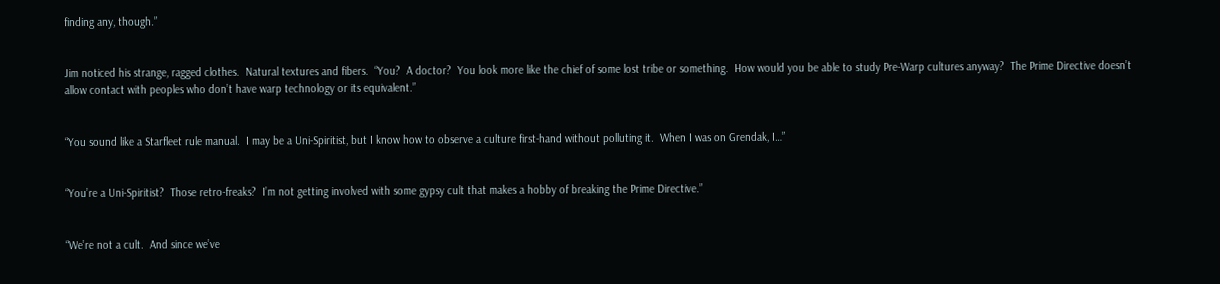finding any, though.”


Jim noticed his strange, ragged clothes.  Natural textures and fibers.  “You?  A doctor?  You look more like the chief of some lost tribe or something.  How would you be able to study Pre-Warp cultures anyway?  The Prime Directive doesn’t allow contact with peoples who don’t have warp technology or its equivalent.”


“You sound like a Starfleet rule manual.  I may be a Uni-Spiritist, but I know how to observe a culture first-hand without polluting it.  When I was on Grendak, I…”


“You’re a Uni-Spiritist?  Those retro-freaks?  I’m not getting involved with some gypsy cult that makes a hobby of breaking the Prime Directive.”


“We’re not a cult.  And since we’ve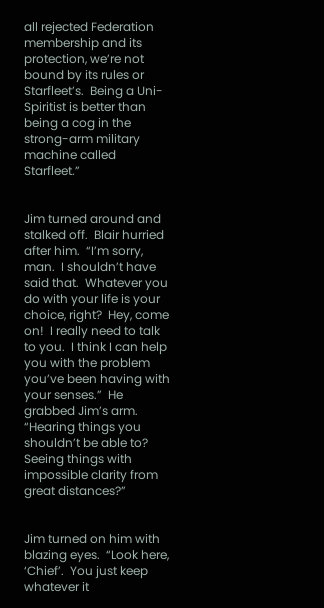all rejected Federation membership and its protection, we’re not bound by its rules or Starfleet’s.  Being a Uni-Spiritist is better than being a cog in the strong-arm military machine called Starfleet.”


Jim turned around and stalked off.  Blair hurried after him.  “I’m sorry, man.  I shouldn’t have said that.  Whatever you do with your life is your choice, right?  Hey, come on!  I really need to talk to you.  I think I can help you with the problem you’ve been having with your senses.”  He grabbed Jim’s arm.  “Hearing things you shouldn’t be able to?  Seeing things with impossible clarity from great distances?”


Jim turned on him with blazing eyes.  “Look here, ‘Chief’.  You just keep whatever it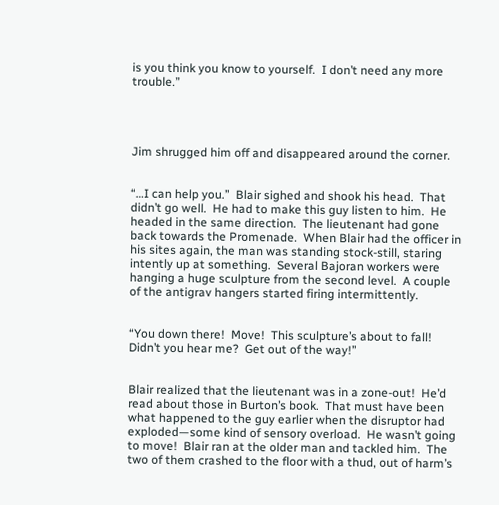is you think you know to yourself.  I don’t need any more trouble.”




Jim shrugged him off and disappeared around the corner.


“…I can help you.”  Blair sighed and shook his head.  That didn’t go well.  He had to make this guy listen to him.  He headed in the same direction.  The lieutenant had gone back towards the Promenade.  When Blair had the officer in his sites again, the man was standing stock-still, staring intently up at something.  Several Bajoran workers were hanging a huge sculpture from the second level.  A couple of the antigrav hangers started firing intermittently.


“You down there!  Move!  This sculpture’s about to fall!  Didn’t you hear me?  Get out of the way!”


Blair realized that the lieutenant was in a zone-out!  He’d read about those in Burton’s book.  That must have been what happened to the guy earlier when the disruptor had exploded—some kind of sensory overload.  He wasn’t going to move!  Blair ran at the older man and tackled him.  The two of them crashed to the floor with a thud, out of harm’s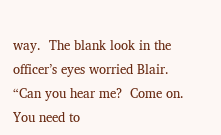way.  The blank look in the officer’s eyes worried Blair.  “Can you hear me?  Come on.  You need to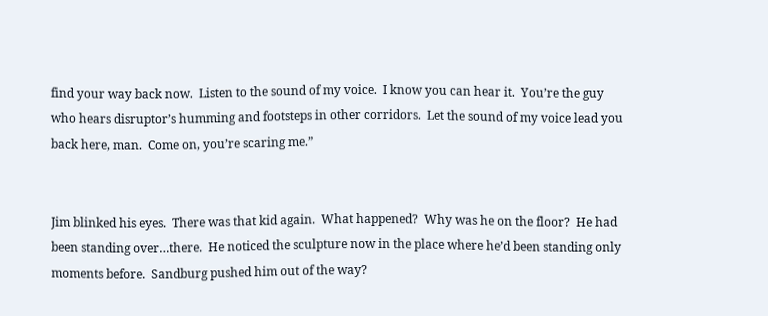find your way back now.  Listen to the sound of my voice.  I know you can hear it.  You’re the guy who hears disruptor’s humming and footsteps in other corridors.  Let the sound of my voice lead you back here, man.  Come on, you’re scaring me.”


Jim blinked his eyes.  There was that kid again.  What happened?  Why was he on the floor?  He had been standing over…there.  He noticed the sculpture now in the place where he’d been standing only moments before.  Sandburg pushed him out of the way?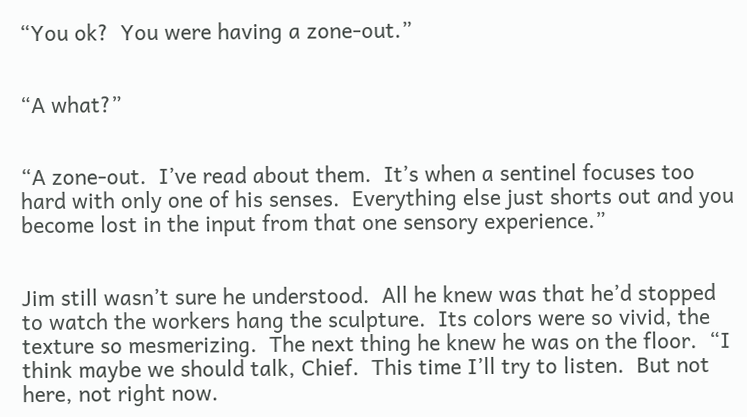“You ok?  You were having a zone-out.”


“A what?”


“A zone-out.  I’ve read about them.  It’s when a sentinel focuses too hard with only one of his senses.  Everything else just shorts out and you become lost in the input from that one sensory experience.”


Jim still wasn’t sure he understood.  All he knew was that he’d stopped to watch the workers hang the sculpture.  Its colors were so vivid, the texture so mesmerizing.  The next thing he knew he was on the floor.  “I think maybe we should talk, Chief.  This time I’ll try to listen.  But not here, not right now.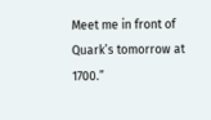Meet me in front of Quark’s tomorrow at 1700.”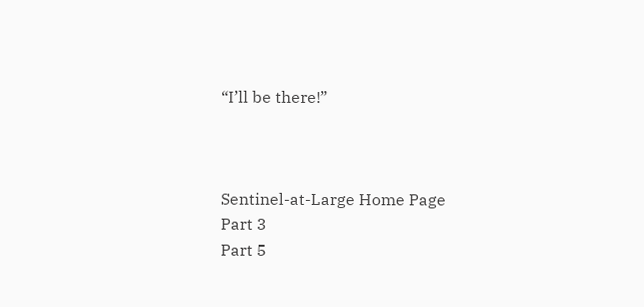“I’ll be there!”



Sentinel-at-Large Home Page
Part 3
Part 5